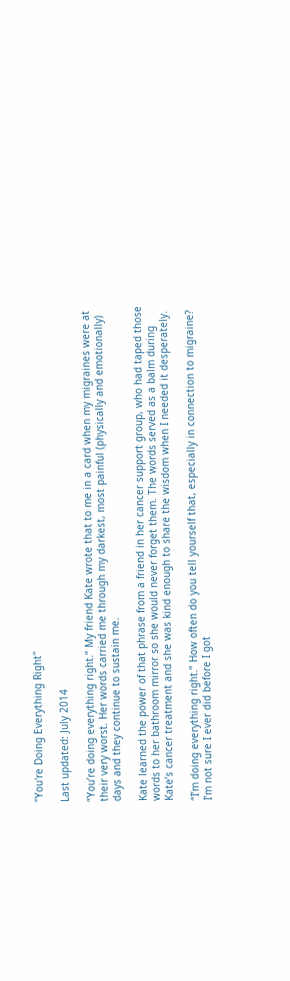"You're Doing Everything Right"

Last updated: July 2014

“You’re doing everything right.” My friend Kate wrote that to me in a card when my migraines were at their very worst. Her words carried me through my darkest, most painful (physically and emotionally) days and they continue to sustain me.

Kate learned the power of that phrase from a friend in her cancer support group, who had taped those words to her bathroom mirror so she would never forget them. The words served as a balm during Kate’s cancer treatment and she was kind enough to share the wisdom when I needed it desperately.

“I’m doing everything right.” How often do you tell yourself that, especially in connection to migraine? I’m not sure I ever did before I got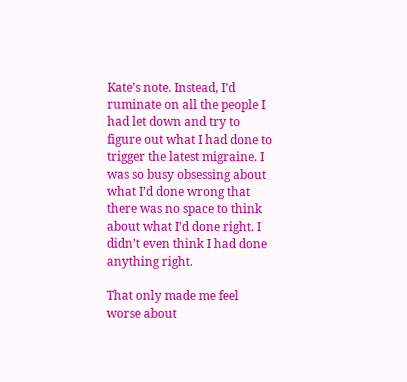Kate’s note. Instead, I’d ruminate on all the people I had let down and try to figure out what I had done to trigger the latest migraine. I was so busy obsessing about what I’d done wrong that there was no space to think about what I’d done right. I didn’t even think I had done anything right.

That only made me feel worse about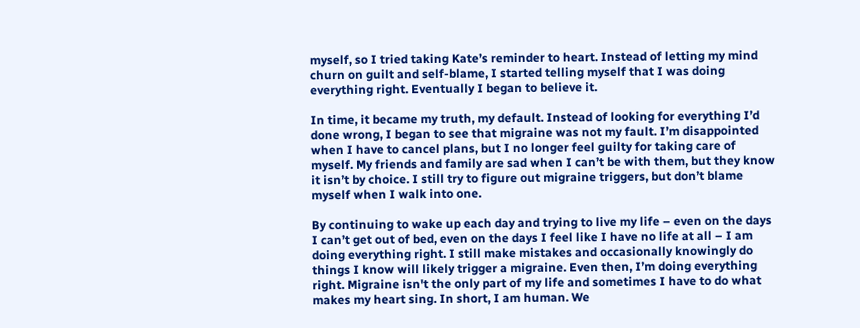myself, so I tried taking Kate’s reminder to heart. Instead of letting my mind churn on guilt and self-blame, I started telling myself that I was doing everything right. Eventually I began to believe it.

In time, it became my truth, my default. Instead of looking for everything I’d done wrong, I began to see that migraine was not my fault. I’m disappointed when I have to cancel plans, but I no longer feel guilty for taking care of myself. My friends and family are sad when I can’t be with them, but they know it isn’t by choice. I still try to figure out migraine triggers, but don’t blame myself when I walk into one.

By continuing to wake up each day and trying to live my life – even on the days I can’t get out of bed, even on the days I feel like I have no life at all – I am doing everything right. I still make mistakes and occasionally knowingly do things I know will likely trigger a migraine. Even then, I’m doing everything right. Migraine isn't the only part of my life and sometimes I have to do what makes my heart sing. In short, I am human. We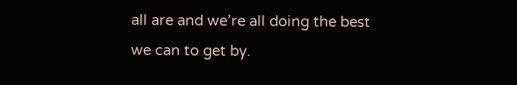all are and we’re all doing the best we can to get by.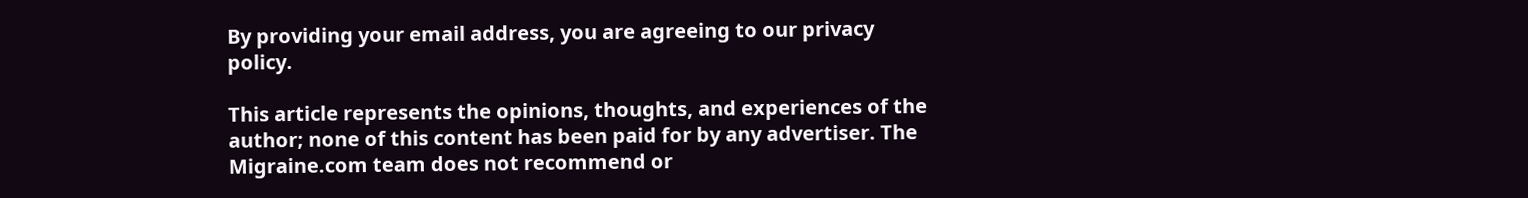By providing your email address, you are agreeing to our privacy policy.

This article represents the opinions, thoughts, and experiences of the author; none of this content has been paid for by any advertiser. The Migraine.com team does not recommend or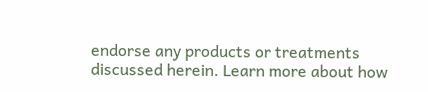endorse any products or treatments discussed herein. Learn more about how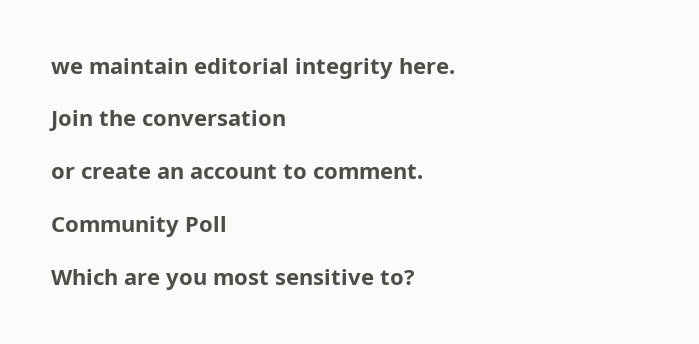we maintain editorial integrity here.

Join the conversation

or create an account to comment.

Community Poll

Which are you most sensitive to?